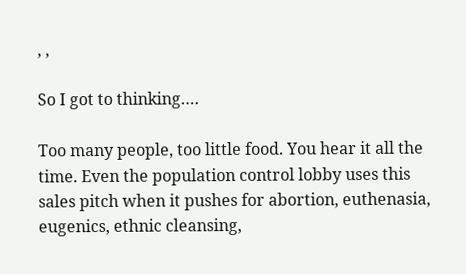, ,

So I got to thinking….

Too many people, too little food. You hear it all the time. Even the population control lobby uses this sales pitch when it pushes for abortion, euthenasia, eugenics, ethnic cleansing,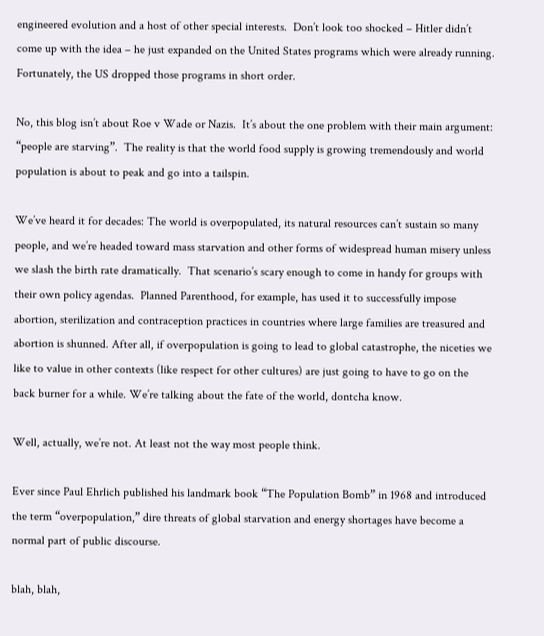engineered evolution and a host of other special interests.  Don’t look too shocked – Hitler didn’t come up with the idea – he just expanded on the United States programs which were already running.  Fortunately, the US dropped those programs in short order.

No, this blog isn’t about Roe v Wade or Nazis.  It’s about the one problem with their main argument: “people are starving”.  The reality is that the world food supply is growing tremendously and world population is about to peak and go into a tailspin.

We’ve heard it for decades: The world is overpopulated, its natural resources can’t sustain so many people, and we’re headed toward mass starvation and other forms of widespread human misery unless we slash the birth rate dramatically.  That scenario’s scary enough to come in handy for groups with their own policy agendas.  Planned Parenthood, for example, has used it to successfully impose abortion, sterilization and contraception practices in countries where large families are treasured and abortion is shunned. After all, if overpopulation is going to lead to global catastrophe, the niceties we like to value in other contexts (like respect for other cultures) are just going to have to go on the back burner for a while. We’re talking about the fate of the world, dontcha know.

Well, actually, we’re not. At least not the way most people think.

Ever since Paul Ehrlich published his landmark book “The Population Bomb” in 1968 and introduced the term “overpopulation,” dire threats of global starvation and energy shortages have become a normal part of public discourse.

blah, blah,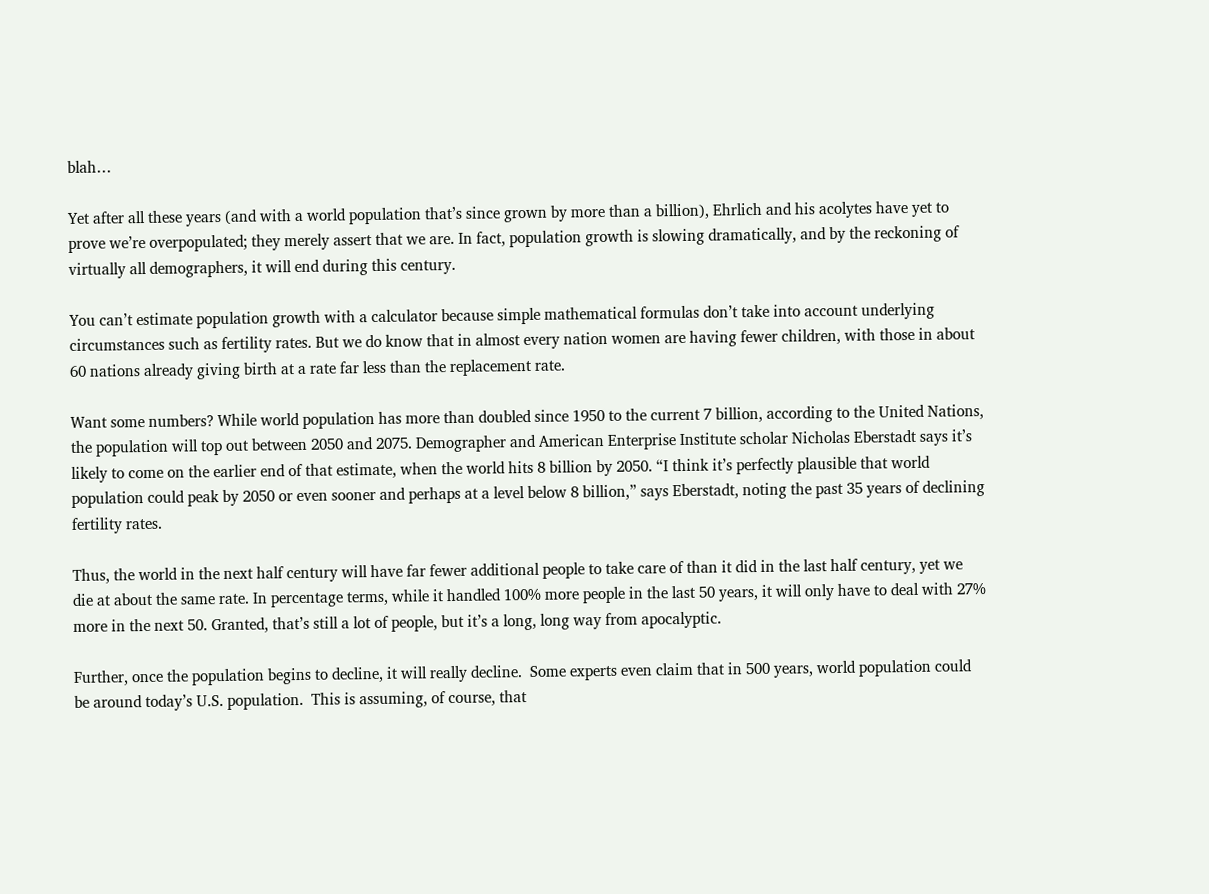blah…

Yet after all these years (and with a world population that’s since grown by more than a billion), Ehrlich and his acolytes have yet to prove we’re overpopulated; they merely assert that we are. In fact, population growth is slowing dramatically, and by the reckoning of virtually all demographers, it will end during this century.

You can’t estimate population growth with a calculator because simple mathematical formulas don’t take into account underlying circumstances such as fertility rates. But we do know that in almost every nation women are having fewer children, with those in about 60 nations already giving birth at a rate far less than the replacement rate.

Want some numbers? While world population has more than doubled since 1950 to the current 7 billion, according to the United Nations, the population will top out between 2050 and 2075. Demographer and American Enterprise Institute scholar Nicholas Eberstadt says it’s likely to come on the earlier end of that estimate, when the world hits 8 billion by 2050. “I think it’s perfectly plausible that world population could peak by 2050 or even sooner and perhaps at a level below 8 billion,” says Eberstadt, noting the past 35 years of declining fertility rates.

Thus, the world in the next half century will have far fewer additional people to take care of than it did in the last half century, yet we die at about the same rate. In percentage terms, while it handled 100% more people in the last 50 years, it will only have to deal with 27% more in the next 50. Granted, that’s still a lot of people, but it’s a long, long way from apocalyptic.

Further, once the population begins to decline, it will really decline.  Some experts even claim that in 500 years, world population could be around today’s U.S. population.  This is assuming, of course, that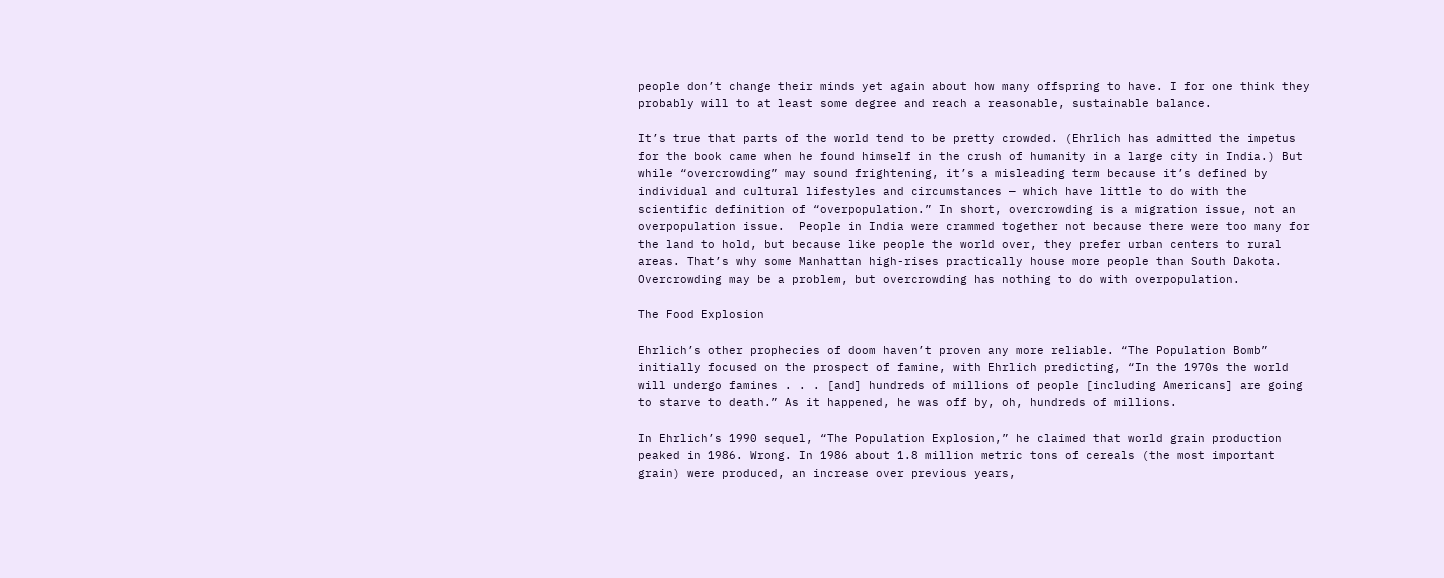people don’t change their minds yet again about how many offspring to have. I for one think they probably will to at least some degree and reach a reasonable, sustainable balance.

It’s true that parts of the world tend to be pretty crowded. (Ehrlich has admitted the impetus for the book came when he found himself in the crush of humanity in a large city in India.) But while “overcrowding” may sound frightening, it’s a misleading term because it’s defined by individual and cultural lifestyles and circumstances — which have little to do with the scientific definition of “overpopulation.” In short, overcrowding is a migration issue, not an overpopulation issue.  People in India were crammed together not because there were too many for the land to hold, but because like people the world over, they prefer urban centers to rural areas. That’s why some Manhattan high-rises practically house more people than South Dakota. Overcrowding may be a problem, but overcrowding has nothing to do with overpopulation.

The Food Explosion

Ehrlich’s other prophecies of doom haven’t proven any more reliable. “The Population Bomb” initially focused on the prospect of famine, with Ehrlich predicting, “In the 1970s the world will undergo famines . . . [and] hundreds of millions of people [including Americans] are going to starve to death.” As it happened, he was off by, oh, hundreds of millions.

In Ehrlich’s 1990 sequel, “The Population Explosion,” he claimed that world grain production peaked in 1986. Wrong. In 1986 about 1.8 million metric tons of cereals (the most important grain) were produced, an increase over previous years,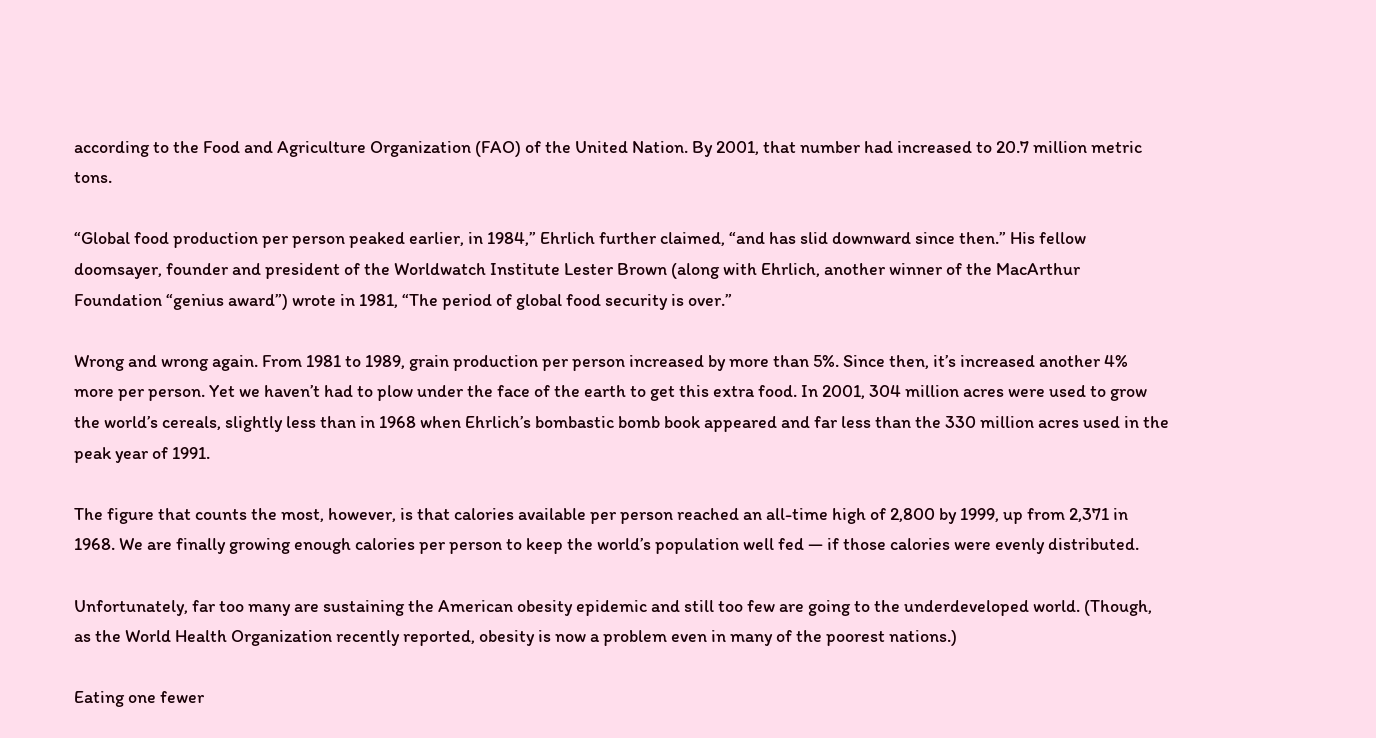according to the Food and Agriculture Organization (FAO) of the United Nation. By 2001, that number had increased to 20.7 million metric tons.

“Global food production per person peaked earlier, in 1984,” Ehrlich further claimed, “and has slid downward since then.” His fellow doomsayer, founder and president of the Worldwatch Institute Lester Brown (along with Ehrlich, another winner of the MacArthur Foundation “genius award”) wrote in 1981, “The period of global food security is over.”

Wrong and wrong again. From 1981 to 1989, grain production per person increased by more than 5%. Since then, it’s increased another 4% more per person. Yet we haven’t had to plow under the face of the earth to get this extra food. In 2001, 304 million acres were used to grow the world’s cereals, slightly less than in 1968 when Ehrlich’s bombastic bomb book appeared and far less than the 330 million acres used in the peak year of 1991.

The figure that counts the most, however, is that calories available per person reached an all-time high of 2,800 by 1999, up from 2,371 in 1968. We are finally growing enough calories per person to keep the world’s population well fed — if those calories were evenly distributed.

Unfortunately, far too many are sustaining the American obesity epidemic and still too few are going to the underdeveloped world. (Though, as the World Health Organization recently reported, obesity is now a problem even in many of the poorest nations.)

Eating one fewer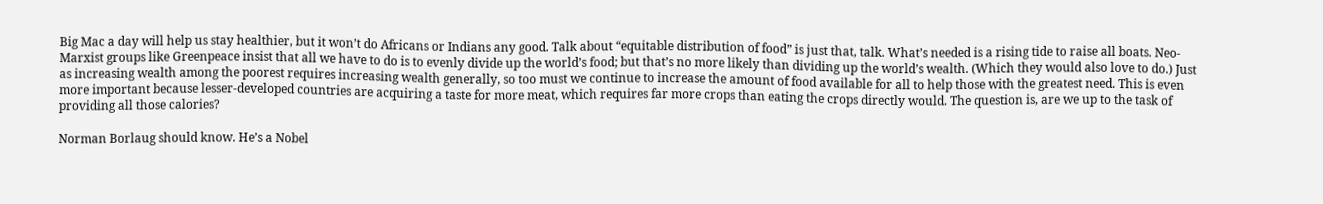Big Mac a day will help us stay healthier, but it won’t do Africans or Indians any good. Talk about “equitable distribution of food” is just that, talk. What’s needed is a rising tide to raise all boats. Neo-Marxist groups like Greenpeace insist that all we have to do is to evenly divide up the world’s food; but that’s no more likely than dividing up the world’s wealth. (Which they would also love to do.) Just as increasing wealth among the poorest requires increasing wealth generally, so too must we continue to increase the amount of food available for all to help those with the greatest need. This is even more important because lesser-developed countries are acquiring a taste for more meat, which requires far more crops than eating the crops directly would. The question is, are we up to the task of providing all those calories?

Norman Borlaug should know. He’s a Nobel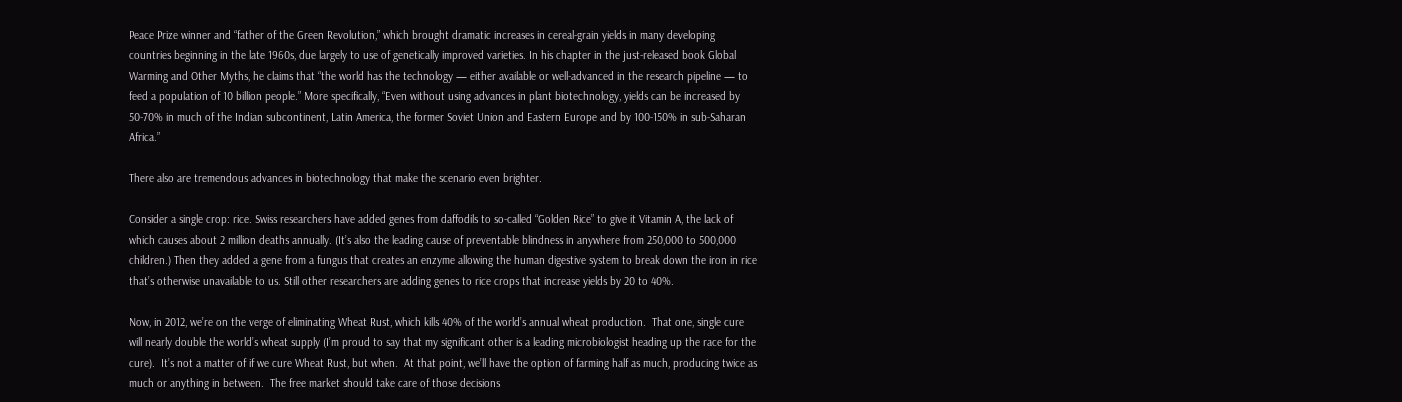Peace Prize winner and “father of the Green Revolution,” which brought dramatic increases in cereal-grain yields in many developing countries beginning in the late 1960s, due largely to use of genetically improved varieties. In his chapter in the just-released book Global Warming and Other Myths, he claims that “the world has the technology — either available or well-advanced in the research pipeline — to feed a population of 10 billion people.” More specifically, “Even without using advances in plant biotechnology, yields can be increased by 50-70% in much of the Indian subcontinent, Latin America, the former Soviet Union and Eastern Europe and by 100-150% in sub-Saharan Africa.”

There also are tremendous advances in biotechnology that make the scenario even brighter.

Consider a single crop: rice. Swiss researchers have added genes from daffodils to so-called “Golden Rice” to give it Vitamin A, the lack of which causes about 2 million deaths annually. (It’s also the leading cause of preventable blindness in anywhere from 250,000 to 500,000 children.) Then they added a gene from a fungus that creates an enzyme allowing the human digestive system to break down the iron in rice that’s otherwise unavailable to us. Still other researchers are adding genes to rice crops that increase yields by 20 to 40%.

Now, in 2012, we’re on the verge of eliminating Wheat Rust, which kills 40% of the world’s annual wheat production.  That one, single cure will nearly double the world’s wheat supply (I’m proud to say that my significant other is a leading microbiologist heading up the race for the cure).  It’s not a matter of if we cure Wheat Rust, but when.  At that point, we’ll have the option of farming half as much, producing twice as much or anything in between.  The free market should take care of those decisions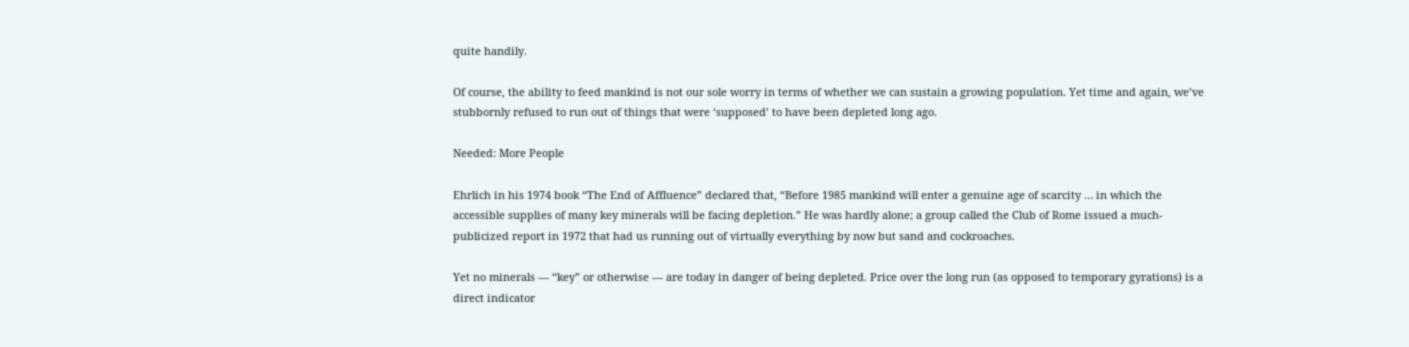quite handily.

Of course, the ability to feed mankind is not our sole worry in terms of whether we can sustain a growing population. Yet time and again, we’ve stubbornly refused to run out of things that were ‘supposed’ to have been depleted long ago.

Needed: More People

Ehrlich in his 1974 book “The End of Affluence” declared that, “Before 1985 mankind will enter a genuine age of scarcity … in which the accessible supplies of many key minerals will be facing depletion.” He was hardly alone; a group called the Club of Rome issued a much-publicized report in 1972 that had us running out of virtually everything by now but sand and cockroaches.

Yet no minerals — “key” or otherwise — are today in danger of being depleted. Price over the long run (as opposed to temporary gyrations) is a direct indicator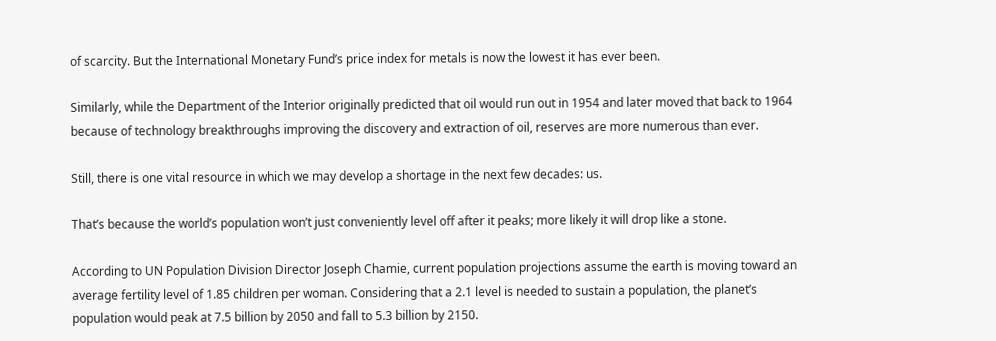of scarcity. But the International Monetary Fund’s price index for metals is now the lowest it has ever been.

Similarly, while the Department of the Interior originally predicted that oil would run out in 1954 and later moved that back to 1964 because of technology breakthroughs improving the discovery and extraction of oil, reserves are more numerous than ever.

Still, there is one vital resource in which we may develop a shortage in the next few decades: us.

That’s because the world’s population won’t just conveniently level off after it peaks; more likely it will drop like a stone.

According to UN Population Division Director Joseph Chamie, current population projections assume the earth is moving toward an average fertility level of 1.85 children per woman. Considering that a 2.1 level is needed to sustain a population, the planet’s population would peak at 7.5 billion by 2050 and fall to 5.3 billion by 2150.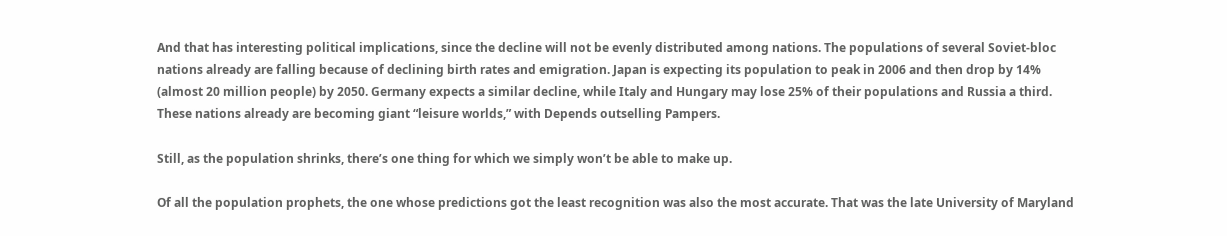And that has interesting political implications, since the decline will not be evenly distributed among nations. The populations of several Soviet-bloc nations already are falling because of declining birth rates and emigration. Japan is expecting its population to peak in 2006 and then drop by 14% (almost 20 million people) by 2050. Germany expects a similar decline, while Italy and Hungary may lose 25% of their populations and Russia a third. These nations already are becoming giant “leisure worlds,” with Depends outselling Pampers.

Still, as the population shrinks, there’s one thing for which we simply won’t be able to make up.

Of all the population prophets, the one whose predictions got the least recognition was also the most accurate. That was the late University of Maryland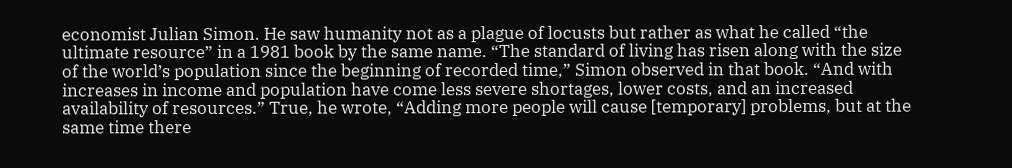economist Julian Simon. He saw humanity not as a plague of locusts but rather as what he called “the ultimate resource” in a 1981 book by the same name. “The standard of living has risen along with the size of the world’s population since the beginning of recorded time,” Simon observed in that book. “And with increases in income and population have come less severe shortages, lower costs, and an increased availability of resources.” True, he wrote, “Adding more people will cause [temporary] problems, but at the same time there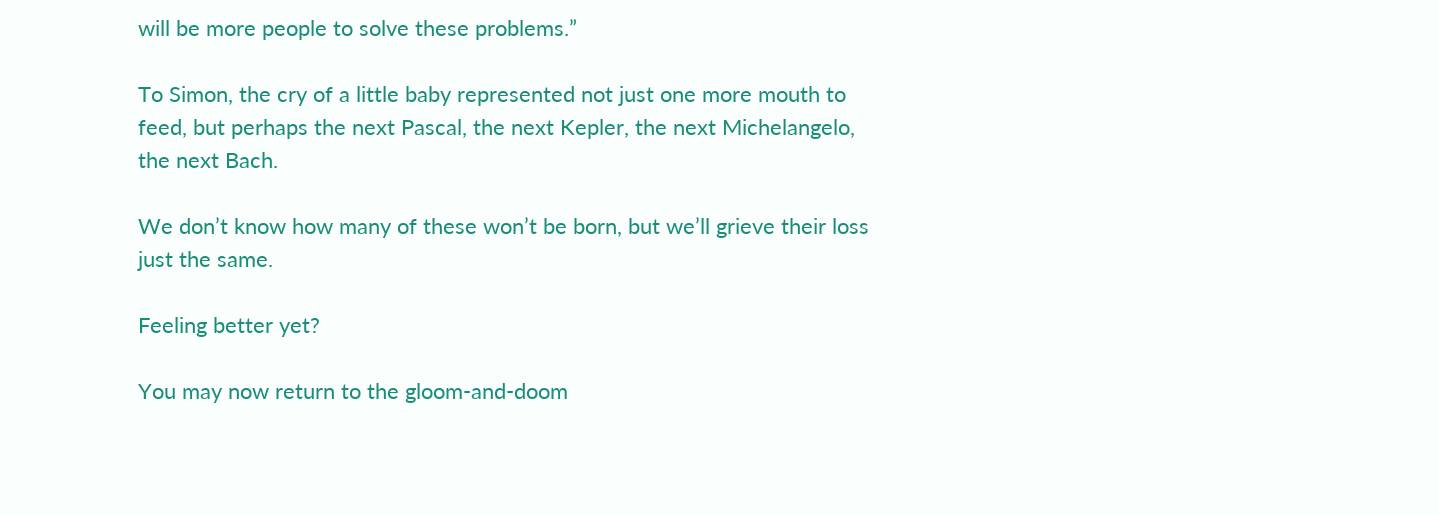will be more people to solve these problems.”

To Simon, the cry of a little baby represented not just one more mouth to feed, but perhaps the next Pascal, the next Kepler, the next Michelangelo, the next Bach.

We don’t know how many of these won’t be born, but we’ll grieve their loss just the same.

Feeling better yet?

You may now return to the gloom-and-doom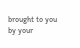brought to you by your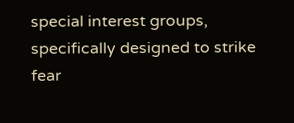special interest groups, specifically designed to strike fear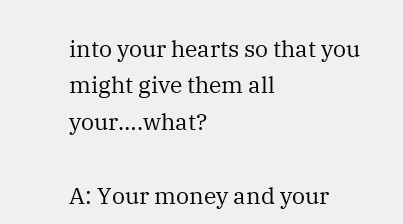into your hearts so that you might give them all your….what?

A: Your money and your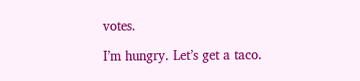votes.

I’m hungry. Let’s get a taco.